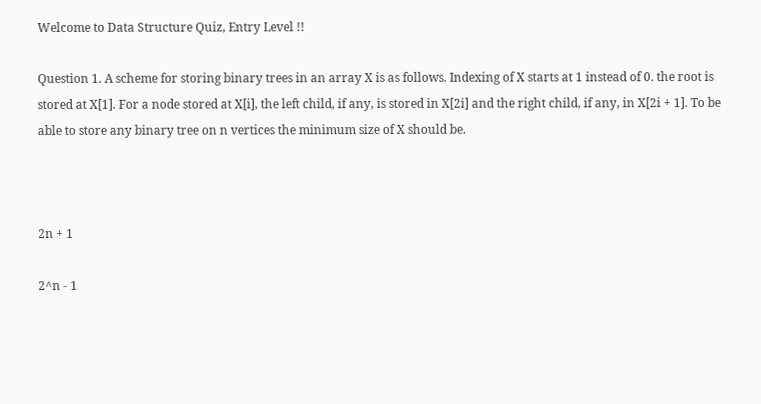Welcome to Data Structure Quiz, Entry Level !!

Question 1. A scheme for storing binary trees in an array X is as follows. Indexing of X starts at 1 instead of 0. the root is stored at X[1]. For a node stored at X[i], the left child, if any, is stored in X[2i] and the right child, if any, in X[2i + 1]. To be able to store any binary tree on n vertices the minimum size of X should be.



2n + 1

2^n - 1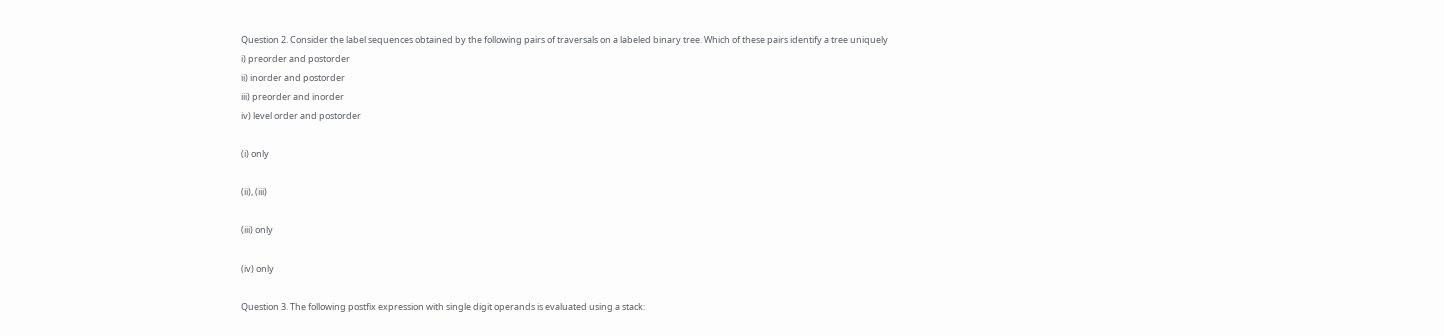Question 2. Consider the label sequences obtained by the following pairs of traversals on a labeled binary tree. Which of these pairs identify a tree uniquely
i) preorder and postorder
ii) inorder and postorder
iii) preorder and inorder
iv) level order and postorder

(i) only

(ii), (iii)

(iii) only

(iv) only

Question 3. The following postfix expression with single digit operands is evaluated using a stack: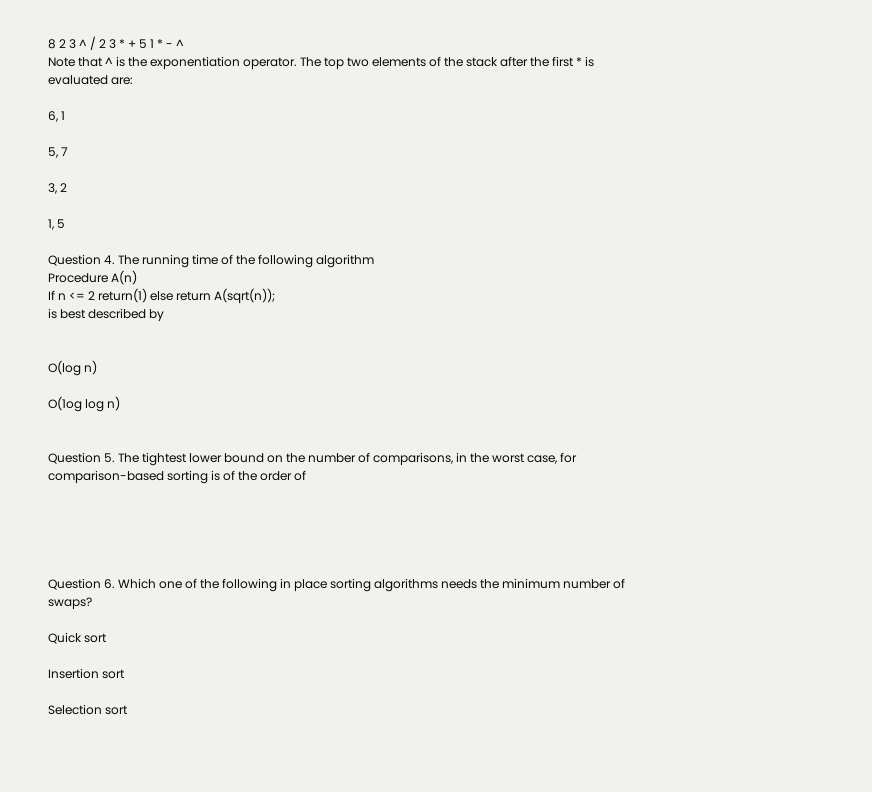8 2 3 ^ / 2 3 * + 5 1 * - ^
Note that ^ is the exponentiation operator. The top two elements of the stack after the first * is evaluated are:

6, 1

5, 7

3, 2

1, 5

Question 4. The running time of the following algorithm
Procedure A(n)
If n <= 2 return(1) else return A(sqrt(n));
is best described by


O(log n)

O(1og log n)


Question 5. The tightest lower bound on the number of comparisons, in the worst case, for comparison-based sorting is of the order of





Question 6. Which one of the following in place sorting algorithms needs the minimum number of swaps?

Quick sort

Insertion sort

Selection sort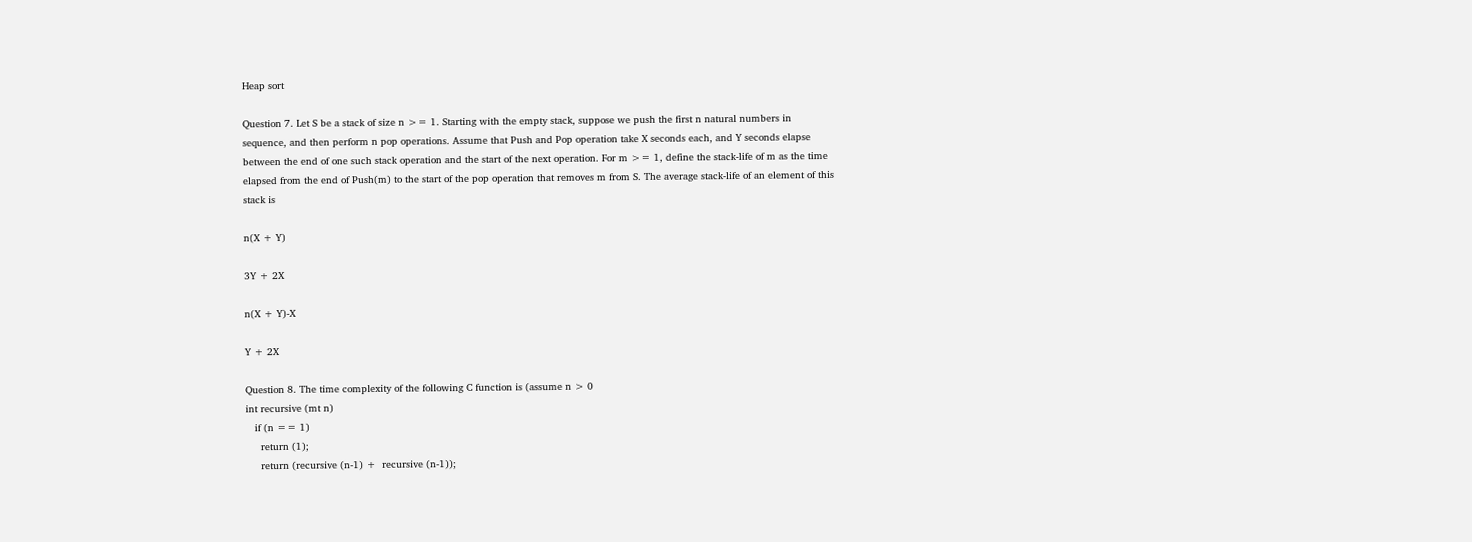Heap sort

Question 7. Let S be a stack of size n >= 1. Starting with the empty stack, suppose we push the first n natural numbers in sequence, and then perform n pop operations. Assume that Push and Pop operation take X seconds each, and Y seconds elapse between the end of one such stack operation and the start of the next operation. For m >= 1, define the stack-life of m as the time elapsed from the end of Push(m) to the start of the pop operation that removes m from S. The average stack-life of an element of this stack is

n(X + Y)

3Y + 2X

n(X + Y)-X

Y + 2X

Question 8. The time complexity of the following C function is (assume n > 0
int recursive (mt n)
   if (n == 1)
     return (1);
     return (recursive (n-1) +  recursive (n-1));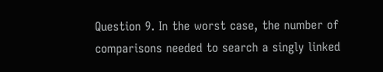Question 9. In the worst case, the number of comparisons needed to search a singly linked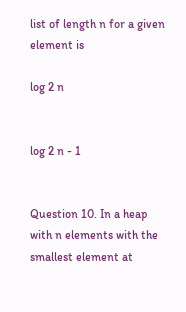list of length n for a given element is

log 2 n


log 2 n - 1


Question 10. In a heap with n elements with the smallest element at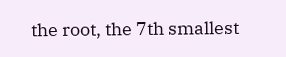the root, the 7th smallest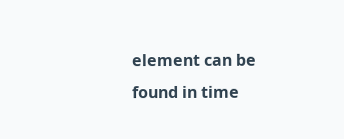element can be found in time